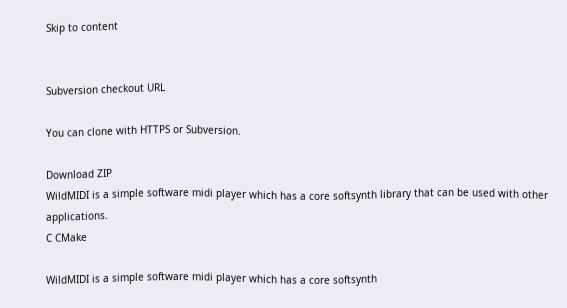Skip to content


Subversion checkout URL

You can clone with HTTPS or Subversion.

Download ZIP
WildMIDI is a simple software midi player which has a core softsynth library that can be used with other applications.
C CMake

WildMIDI is a simple software midi player which has a core softsynth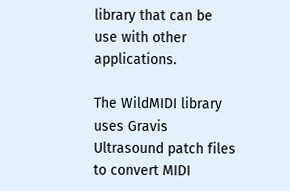library that can be use with other applications.

The WildMIDI library uses Gravis Ultrasound patch files to convert MIDI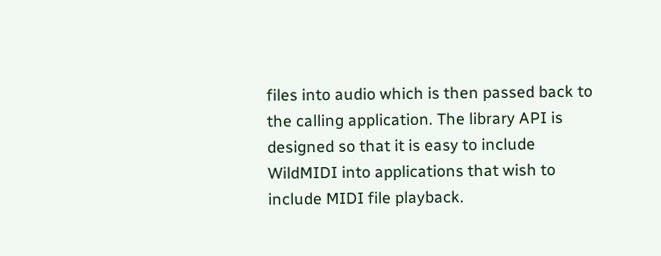files into audio which is then passed back to the calling application. The library API is designed so that it is easy to include WildMIDI into applications that wish to include MIDI file playback.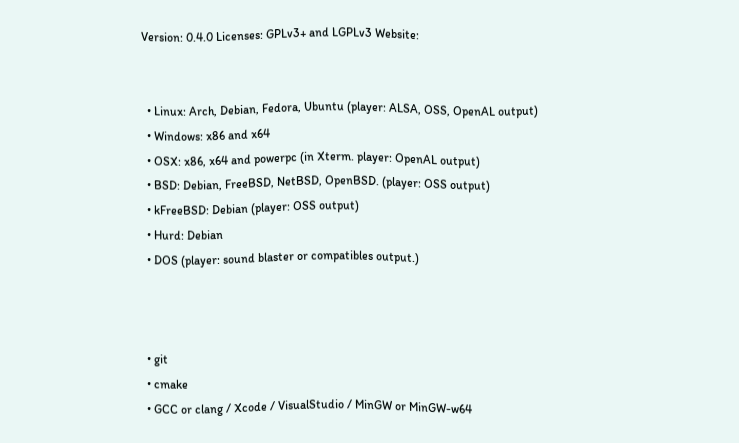Version: 0.4.0 Licenses: GPLv3+ and LGPLv3 Website:


  • Linux: Arch, Debian, Fedora, Ubuntu (player: ALSA, OSS, OpenAL output)
  • Windows: x86 and x64
  • OSX: x86, x64 and powerpc (in Xterm. player: OpenAL output)
  • BSD: Debian, FreeBSD, NetBSD, OpenBSD. (player: OSS output)
  • kFreeBSD: Debian (player: OSS output)
  • Hurd: Debian
  • DOS (player: sound blaster or compatibles output.)



  • git
  • cmake
  • GCC or clang / Xcode / VisualStudio / MinGW or MinGW-w64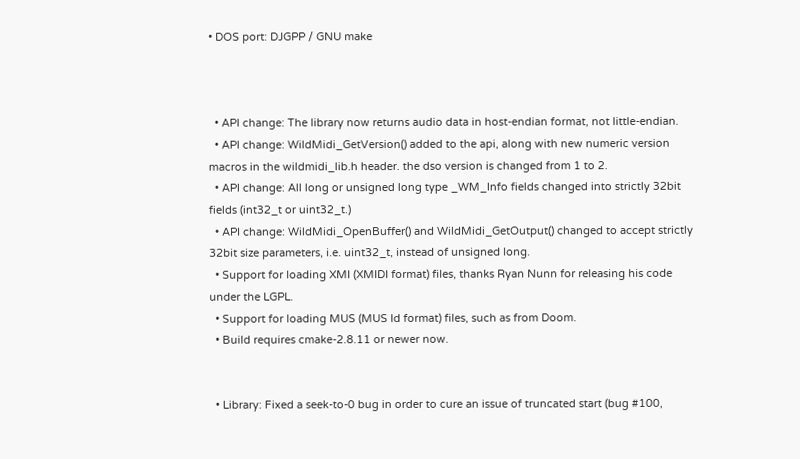• DOS port: DJGPP / GNU make



  • API change: The library now returns audio data in host-endian format, not little-endian.
  • API change: WildMidi_GetVersion() added to the api, along with new numeric version macros in the wildmidi_lib.h header. the dso version is changed from 1 to 2.
  • API change: All long or unsigned long type _WM_Info fields changed into strictly 32bit fields (int32_t or uint32_t.)
  • API change: WildMidi_OpenBuffer() and WildMidi_GetOutput() changed to accept strictly 32bit size parameters, i.e. uint32_t, instead of unsigned long.
  • Support for loading XMI (XMIDI format) files, thanks Ryan Nunn for releasing his code under the LGPL.
  • Support for loading MUS (MUS Id format) files, such as from Doom.
  • Build requires cmake-2.8.11 or newer now.


  • Library: Fixed a seek-to-0 bug in order to cure an issue of truncated start (bug #100,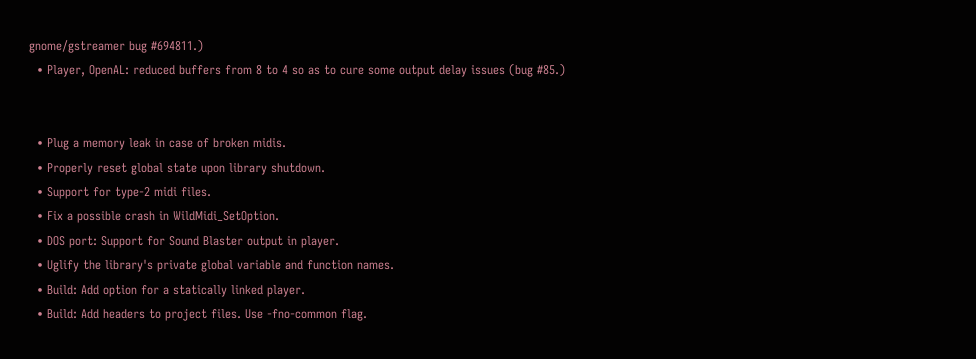gnome/gstreamer bug #694811.)
  • Player, OpenAL: reduced buffers from 8 to 4 so as to cure some output delay issues (bug #85.)


  • Plug a memory leak in case of broken midis.
  • Properly reset global state upon library shutdown.
  • Support for type-2 midi files.
  • Fix a possible crash in WildMidi_SetOption.
  • DOS port: Support for Sound Blaster output in player.
  • Uglify the library's private global variable and function names.
  • Build: Add option for a statically linked player.
  • Build: Add headers to project files. Use -fno-common flag.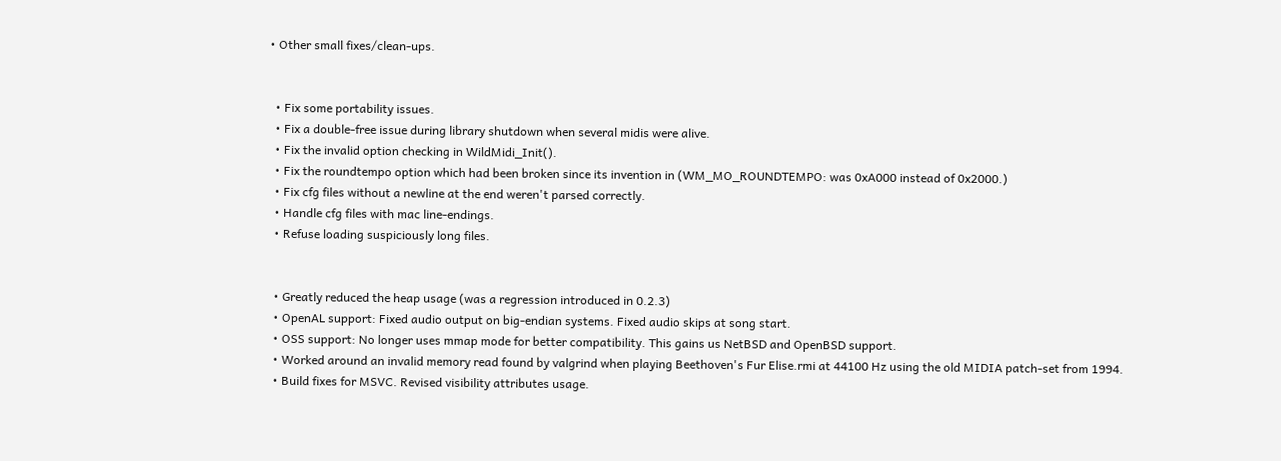• Other small fixes/clean-ups.


  • Fix some portability issues.
  • Fix a double-free issue during library shutdown when several midis were alive.
  • Fix the invalid option checking in WildMidi_Init().
  • Fix the roundtempo option which had been broken since its invention in (WM_MO_ROUNDTEMPO: was 0xA000 instead of 0x2000.)
  • Fix cfg files without a newline at the end weren't parsed correctly.
  • Handle cfg files with mac line-endings.
  • Refuse loading suspiciously long files.


  • Greatly reduced the heap usage (was a regression introduced in 0.2.3)
  • OpenAL support: Fixed audio output on big-endian systems. Fixed audio skips at song start.
  • OSS support: No longer uses mmap mode for better compatibility. This gains us NetBSD and OpenBSD support.
  • Worked around an invalid memory read found by valgrind when playing Beethoven's Fur Elise.rmi at 44100 Hz using the old MIDIA patch-set from 1994.
  • Build fixes for MSVC. Revised visibility attributes usage.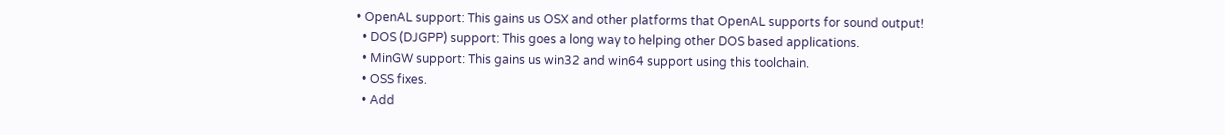• OpenAL support: This gains us OSX and other platforms that OpenAL supports for sound output!
  • DOS (DJGPP) support: This goes a long way to helping other DOS based applications.
  • MinGW support: This gains us win32 and win64 support using this toolchain.
  • OSS fixes.
  • Add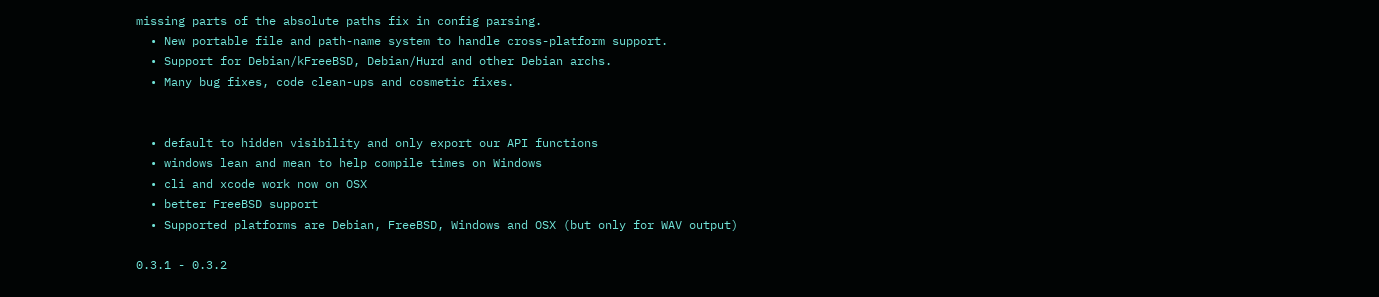missing parts of the absolute paths fix in config parsing.
  • New portable file and path-name system to handle cross-platform support.
  • Support for Debian/kFreeBSD, Debian/Hurd and other Debian archs.
  • Many bug fixes, code clean-ups and cosmetic fixes.


  • default to hidden visibility and only export our API functions
  • windows lean and mean to help compile times on Windows
  • cli and xcode work now on OSX
  • better FreeBSD support
  • Supported platforms are Debian, FreeBSD, Windows and OSX (but only for WAV output)

0.3.1 - 0.3.2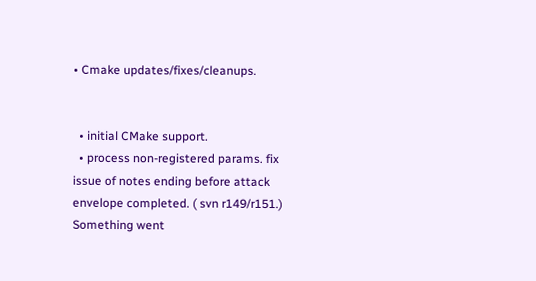• Cmake updates/fixes/cleanups.


  • initial CMake support.
  • process non-registered params. fix issue of notes ending before attack envelope completed. ( svn r149/r151.)
Something went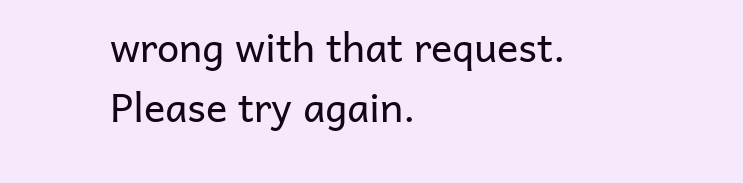wrong with that request. Please try again.